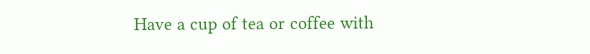Have a cup of tea or coffee with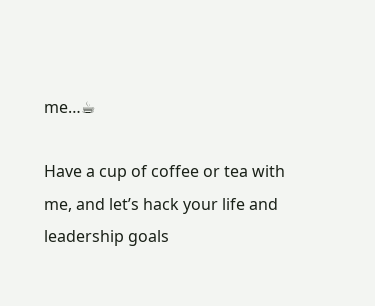me…☕

Have a cup of coffee or tea with me, and let’s hack your life and leadership goals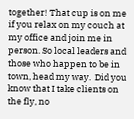together! That cup is on me if you relax on my couch at my office and join me in person. So local leaders and those who happen to be in town, head my way.  Did you know that I take clients on the fly, no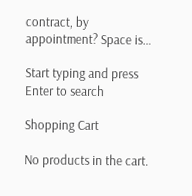contract, by appointment? Space is…

Start typing and press Enter to search

Shopping Cart

No products in the cart.